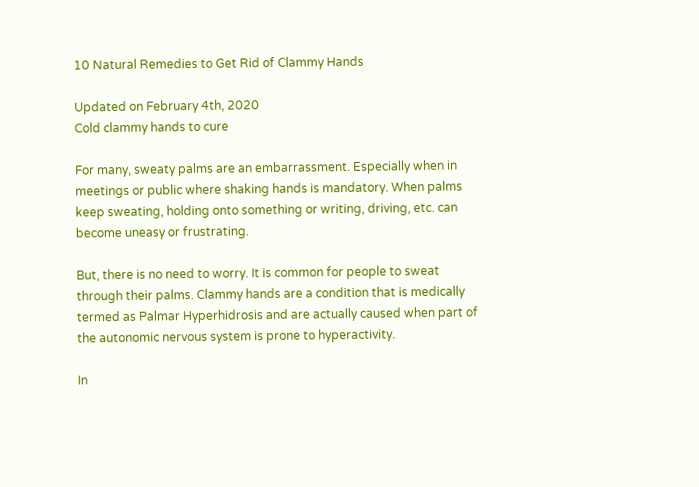10 Natural Remedies to Get Rid of Clammy Hands

Updated on February 4th, 2020
Cold clammy hands to cure

For many, sweaty palms are an embarrassment. Especially when in meetings or public where shaking hands is mandatory. When palms keep sweating, holding onto something or writing, driving, etc. can become uneasy or frustrating.

But, there is no need to worry. It is common for people to sweat through their palms. Clammy hands are a condition that is medically termed as Palmar Hyperhidrosis and are actually caused when part of the autonomic nervous system is prone to hyperactivity.

In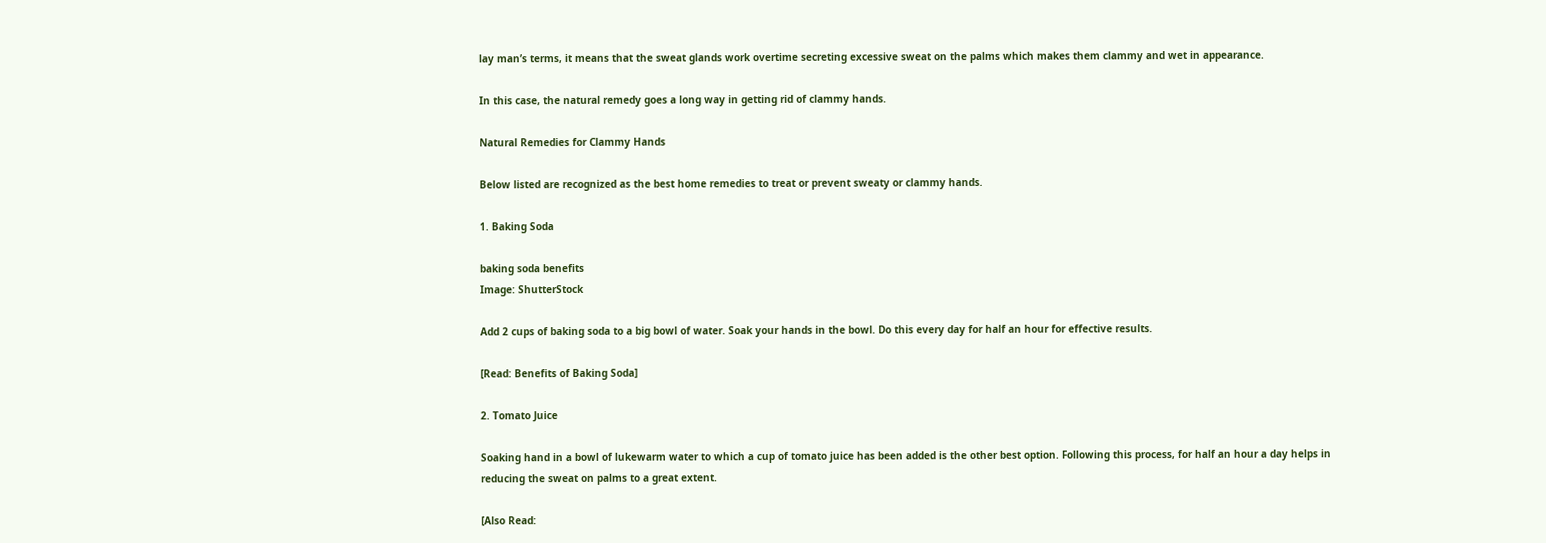lay man’s terms, it means that the sweat glands work overtime secreting excessive sweat on the palms which makes them clammy and wet in appearance.

In this case, the natural remedy goes a long way in getting rid of clammy hands.

Natural Remedies for Clammy Hands

Below listed are recognized as the best home remedies to treat or prevent sweaty or clammy hands.

1. Baking Soda

baking soda benefits
Image: ShutterStock

Add 2 cups of baking soda to a big bowl of water. Soak your hands in the bowl. Do this every day for half an hour for effective results.

[Read: Benefits of Baking Soda]

2. Tomato Juice

Soaking hand in a bowl of lukewarm water to which a cup of tomato juice has been added is the other best option. Following this process, for half an hour a day helps in reducing the sweat on palms to a great extent.

[Also Read: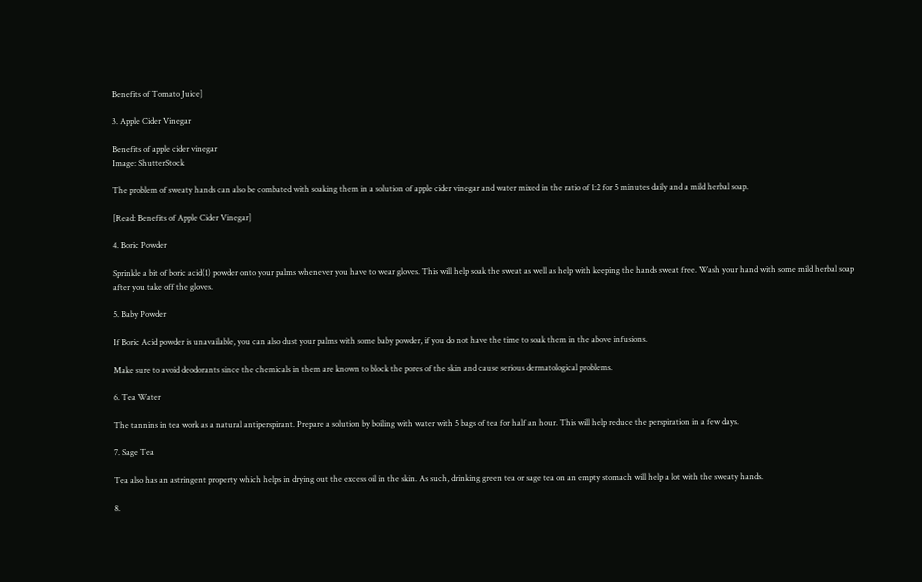Benefits of Tomato Juice]

3. Apple Cider Vinegar

Benefits of apple cider vinegar
Image: ShutterStock

The problem of sweaty hands can also be combated with soaking them in a solution of apple cider vinegar and water mixed in the ratio of 1:2 for 5 minutes daily and a mild herbal soap.

[Read: Benefits of Apple Cider Vinegar]

4. Boric Powder

Sprinkle a bit of boric acid(1) powder onto your palms whenever you have to wear gloves. This will help soak the sweat as well as help with keeping the hands sweat free. Wash your hand with some mild herbal soap after you take off the gloves.

5. Baby Powder

If Boric Acid powder is unavailable, you can also dust your palms with some baby powder, if you do not have the time to soak them in the above infusions.

Make sure to avoid deodorants since the chemicals in them are known to block the pores of the skin and cause serious dermatological problems.

6. Tea Water

The tannins in tea work as a natural antiperspirant. Prepare a solution by boiling with water with 5 bags of tea for half an hour. This will help reduce the perspiration in a few days.

7. Sage Tea

Tea also has an astringent property which helps in drying out the excess oil in the skin. As such, drinking green tea or sage tea on an empty stomach will help a lot with the sweaty hands.

8.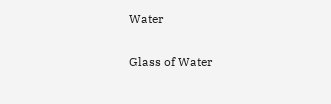Water

Glass of Water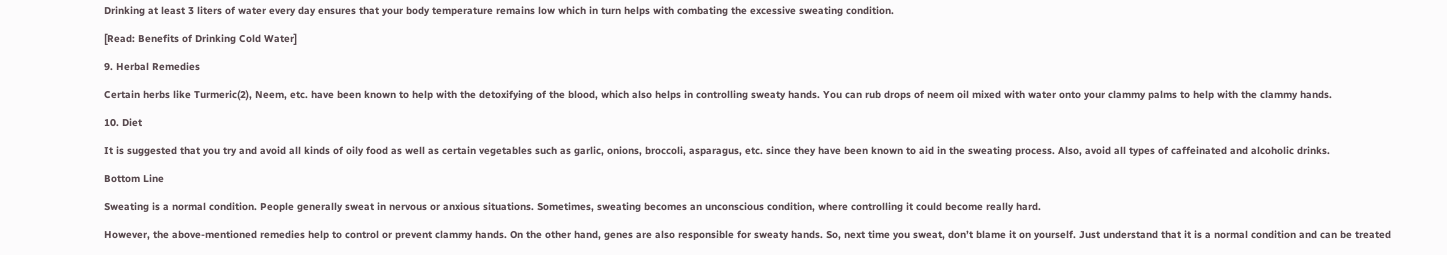Drinking at least 3 liters of water every day ensures that your body temperature remains low which in turn helps with combating the excessive sweating condition.

[Read: Benefits of Drinking Cold Water]

9. Herbal Remedies

Certain herbs like Turmeric(2), Neem, etc. have been known to help with the detoxifying of the blood, which also helps in controlling sweaty hands. You can rub drops of neem oil mixed with water onto your clammy palms to help with the clammy hands.

10. Diet

It is suggested that you try and avoid all kinds of oily food as well as certain vegetables such as garlic, onions, broccoli, asparagus, etc. since they have been known to aid in the sweating process. Also, avoid all types of caffeinated and alcoholic drinks.

Bottom Line

Sweating is a normal condition. People generally sweat in nervous or anxious situations. Sometimes, sweating becomes an unconscious condition, where controlling it could become really hard.

However, the above-mentioned remedies help to control or prevent clammy hands. On the other hand, genes are also responsible for sweaty hands. So, next time you sweat, don’t blame it on yourself. Just understand that it is a normal condition and can be treated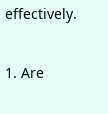effectively.


1. Are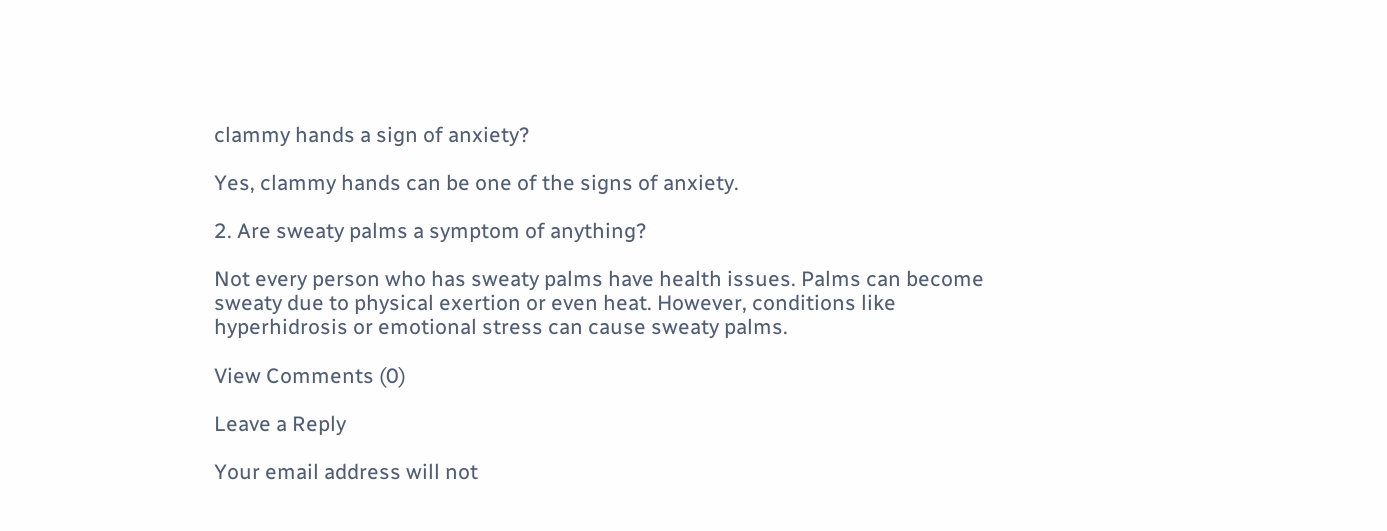clammy hands a sign of anxiety?

Yes, clammy hands can be one of the signs of anxiety.

2. Are sweaty palms a symptom of anything?

Not every person who has sweaty palms have health issues. Palms can become sweaty due to physical exertion or even heat. However, conditions like hyperhidrosis or emotional stress can cause sweaty palms.

View Comments (0)

Leave a Reply

Your email address will not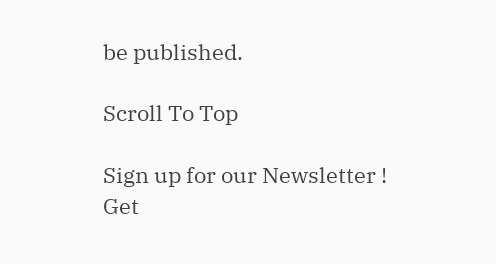be published.

Scroll To Top

Sign up for our Newsletter !
Get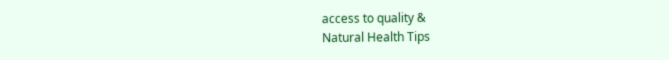access to quality &
Natural Health Tips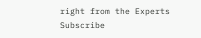right from the Experts
Subscribe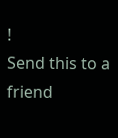!
Send this to a friend